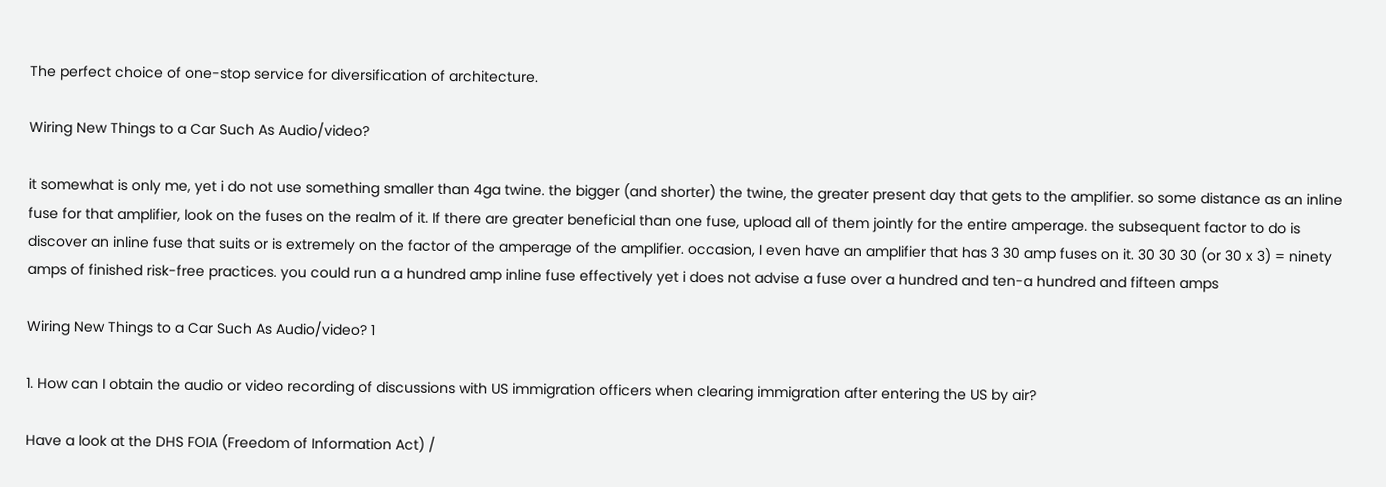The perfect choice of one-stop service for diversification of architecture.

Wiring New Things to a Car Such As Audio/video?

it somewhat is only me, yet i do not use something smaller than 4ga twine. the bigger (and shorter) the twine, the greater present day that gets to the amplifier. so some distance as an inline fuse for that amplifier, look on the fuses on the realm of it. If there are greater beneficial than one fuse, upload all of them jointly for the entire amperage. the subsequent factor to do is discover an inline fuse that suits or is extremely on the factor of the amperage of the amplifier. occasion, I even have an amplifier that has 3 30 amp fuses on it. 30 30 30 (or 30 x 3) = ninety amps of finished risk-free practices. you could run a a hundred amp inline fuse effectively yet i does not advise a fuse over a hundred and ten-a hundred and fifteen amps

Wiring New Things to a Car Such As Audio/video? 1

1. How can I obtain the audio or video recording of discussions with US immigration officers when clearing immigration after entering the US by air?

Have a look at the DHS FOIA (Freedom of Information Act) /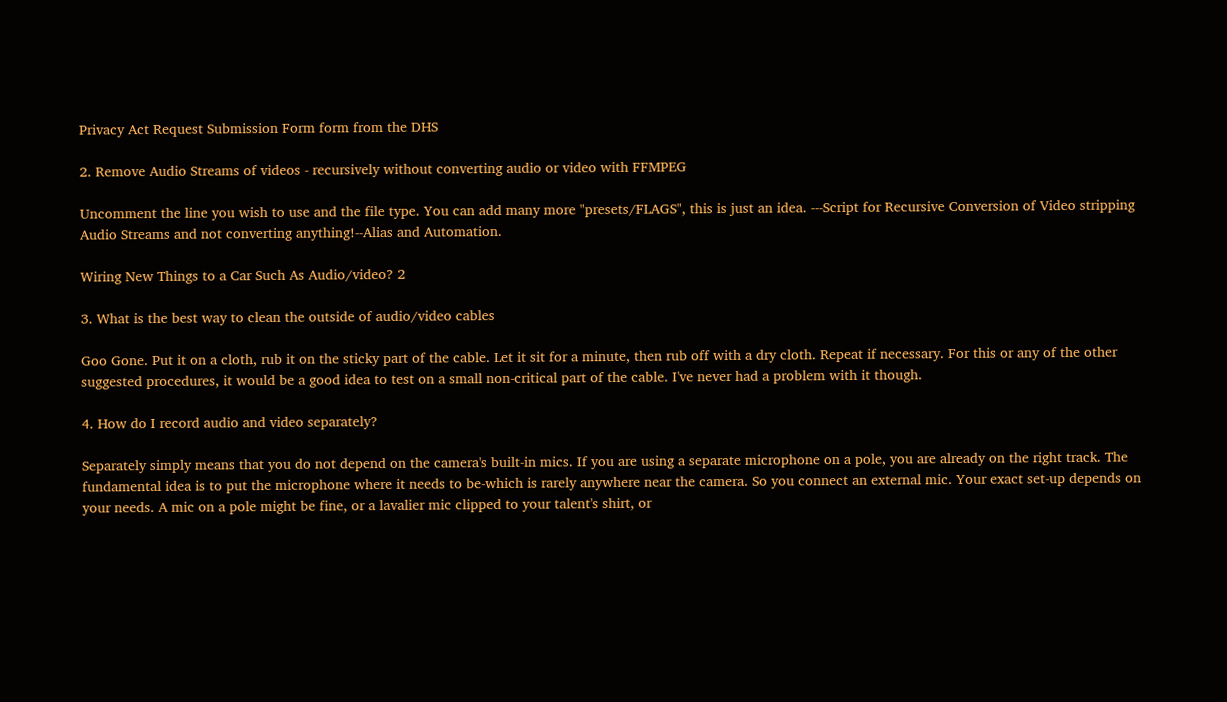Privacy Act Request Submission Form form from the DHS

2. Remove Audio Streams of videos - recursively without converting audio or video with FFMPEG

Uncomment the line you wish to use and the file type. You can add many more "presets/FLAGS", this is just an idea. ---Script for Recursive Conversion of Video stripping Audio Streams and not converting anything!--Alias and Automation.

Wiring New Things to a Car Such As Audio/video? 2

3. What is the best way to clean the outside of audio/video cables

Goo Gone. Put it on a cloth, rub it on the sticky part of the cable. Let it sit for a minute, then rub off with a dry cloth. Repeat if necessary. For this or any of the other suggested procedures, it would be a good idea to test on a small non-critical part of the cable. I've never had a problem with it though.

4. How do I record audio and video separately?

Separately simply means that you do not depend on the camera's built-in mics. If you are using a separate microphone on a pole, you are already on the right track. The fundamental idea is to put the microphone where it needs to be-which is rarely anywhere near the camera. So you connect an external mic. Your exact set-up depends on your needs. A mic on a pole might be fine, or a lavalier mic clipped to your talent's shirt, or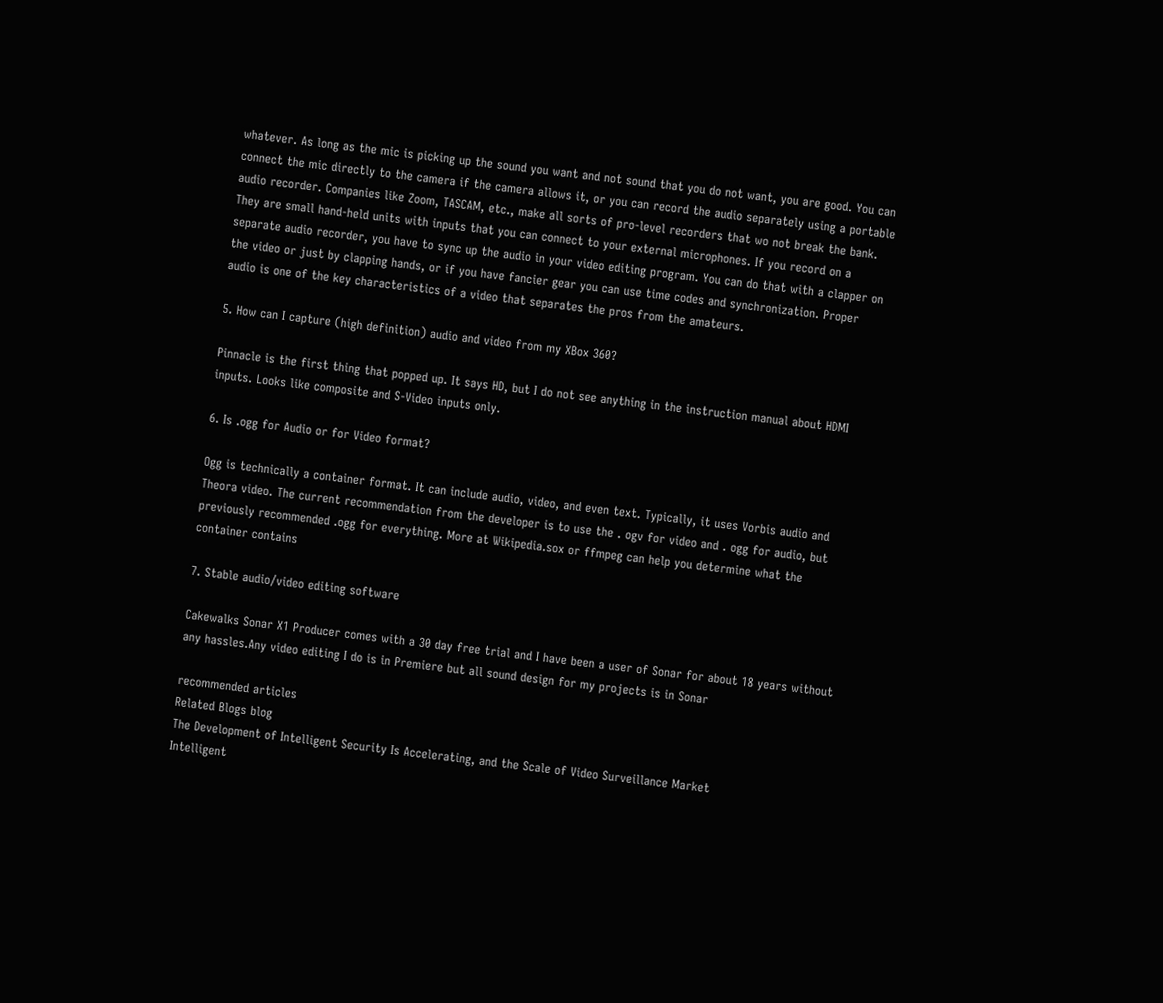whatever. As long as the mic is picking up the sound you want and not sound that you do not want, you are good. You can connect the mic directly to the camera if the camera allows it, or you can record the audio separately using a portable audio recorder. Companies like Zoom, TASCAM, etc., make all sorts of pro-level recorders that wo not break the bank. They are small hand-held units with inputs that you can connect to your external microphones. If you record on a separate audio recorder, you have to sync up the audio in your video editing program. You can do that with a clapper on the video or just by clapping hands, or if you have fancier gear you can use time codes and synchronization. Proper audio is one of the key characteristics of a video that separates the pros from the amateurs.

5. How can I capture (high definition) audio and video from my XBox 360?

Pinnacle is the first thing that popped up. It says HD, but I do not see anything in the instruction manual about HDMI inputs. Looks like composite and S-Video inputs only.

6. Is .ogg for Audio or for Video format?

Ogg is technically a container format. It can include audio, video, and even text. Typically, it uses Vorbis audio and Theora video. The current recommendation from the developer is to use the . ogv for video and . ogg for audio, but previously recommended .ogg for everything. More at Wikipedia.sox or ffmpeg can help you determine what the container contains

7. Stable audio/video editing software

Cakewalks Sonar X1 Producer comes with a 30 day free trial and I have been a user of Sonar for about 18 years without any hassles.Any video editing I do is in Premiere but all sound design for my projects is in Sonar

recommended articles
Related Blogs blog
The Development of Intelligent Security Is Accelerating, and the Scale of Video Surveillance Market
Intelligent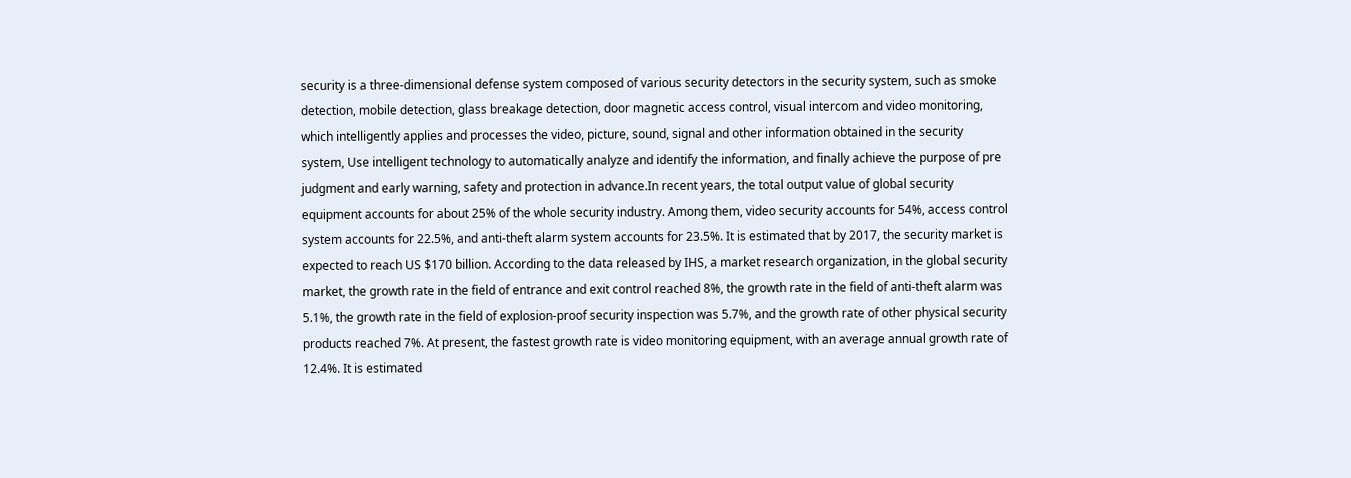security is a three-dimensional defense system composed of various security detectors in the security system, such as smoke detection, mobile detection, glass breakage detection, door magnetic access control, visual intercom and video monitoring, which intelligently applies and processes the video, picture, sound, signal and other information obtained in the security system, Use intelligent technology to automatically analyze and identify the information, and finally achieve the purpose of pre judgment and early warning, safety and protection in advance.In recent years, the total output value of global security equipment accounts for about 25% of the whole security industry. Among them, video security accounts for 54%, access control system accounts for 22.5%, and anti-theft alarm system accounts for 23.5%. It is estimated that by 2017, the security market is expected to reach US $170 billion. According to the data released by IHS, a market research organization, in the global security market, the growth rate in the field of entrance and exit control reached 8%, the growth rate in the field of anti-theft alarm was 5.1%, the growth rate in the field of explosion-proof security inspection was 5.7%, and the growth rate of other physical security products reached 7%. At present, the fastest growth rate is video monitoring equipment, with an average annual growth rate of 12.4%. It is estimated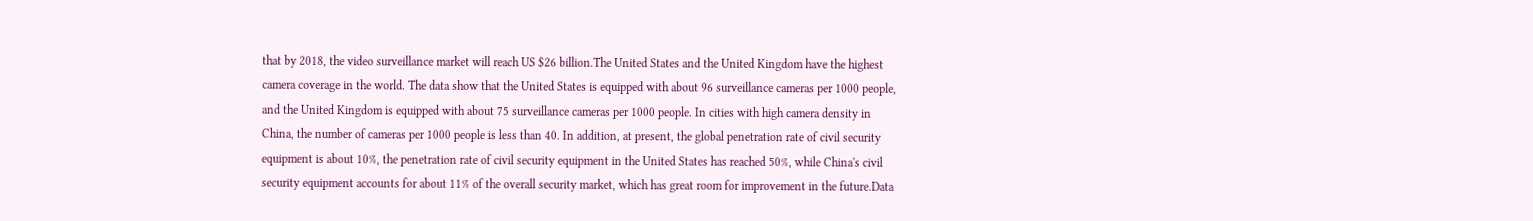that by 2018, the video surveillance market will reach US $26 billion.The United States and the United Kingdom have the highest camera coverage in the world. The data show that the United States is equipped with about 96 surveillance cameras per 1000 people, and the United Kingdom is equipped with about 75 surveillance cameras per 1000 people. In cities with high camera density in China, the number of cameras per 1000 people is less than 40. In addition, at present, the global penetration rate of civil security equipment is about 10%, the penetration rate of civil security equipment in the United States has reached 50%, while China's civil security equipment accounts for about 11% of the overall security market, which has great room for improvement in the future.Data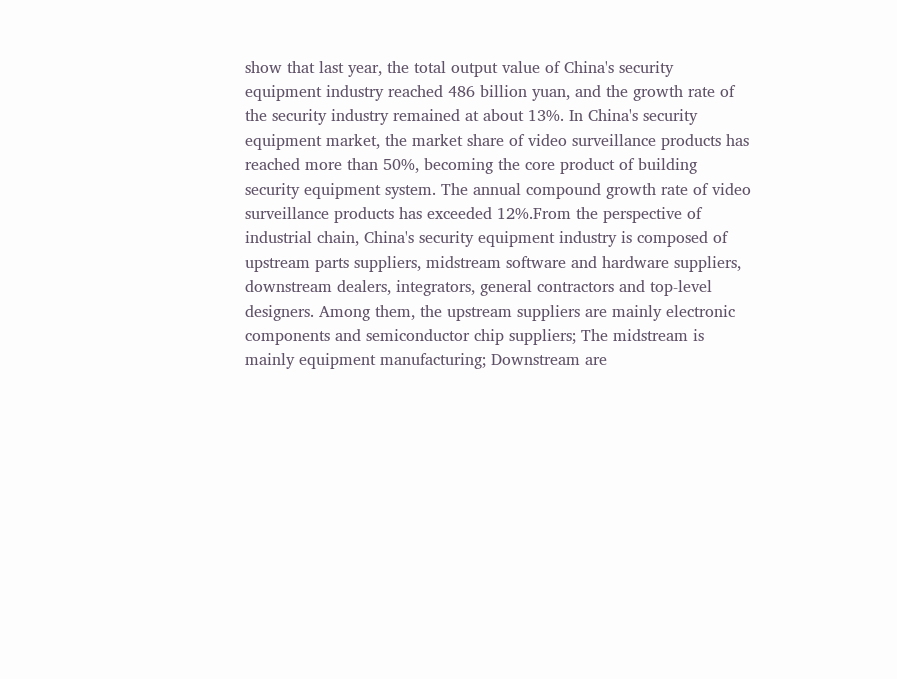show that last year, the total output value of China's security equipment industry reached 486 billion yuan, and the growth rate of the security industry remained at about 13%. In China's security equipment market, the market share of video surveillance products has reached more than 50%, becoming the core product of building security equipment system. The annual compound growth rate of video surveillance products has exceeded 12%.From the perspective of industrial chain, China's security equipment industry is composed of upstream parts suppliers, midstream software and hardware suppliers, downstream dealers, integrators, general contractors and top-level designers. Among them, the upstream suppliers are mainly electronic components and semiconductor chip suppliers; The midstream is mainly equipment manufacturing; Downstream are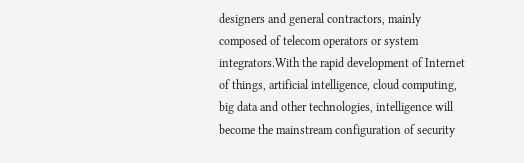designers and general contractors, mainly composed of telecom operators or system integrators.With the rapid development of Internet of things, artificial intelligence, cloud computing, big data and other technologies, intelligence will become the mainstream configuration of security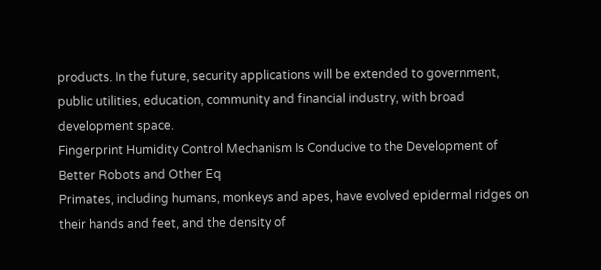products. In the future, security applications will be extended to government, public utilities, education, community and financial industry, with broad development space.
Fingerprint Humidity Control Mechanism Is Conducive to the Development of Better Robots and Other Eq
Primates, including humans, monkeys and apes, have evolved epidermal ridges on their hands and feet, and the density of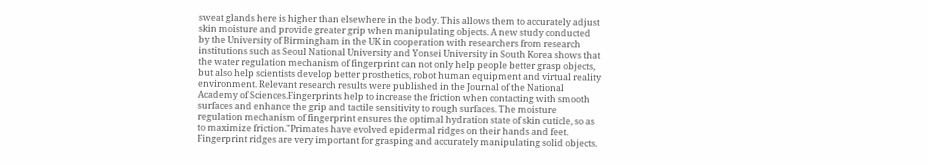sweat glands here is higher than elsewhere in the body. This allows them to accurately adjust skin moisture and provide greater grip when manipulating objects. A new study conducted by the University of Birmingham in the UK in cooperation with researchers from research institutions such as Seoul National University and Yonsei University in South Korea shows that the water regulation mechanism of fingerprint can not only help people better grasp objects, but also help scientists develop better prosthetics, robot human equipment and virtual reality environment. Relevant research results were published in the Journal of the National Academy of Sciences.Fingerprints help to increase the friction when contacting with smooth surfaces and enhance the grip and tactile sensitivity to rough surfaces. The moisture regulation mechanism of fingerprint ensures the optimal hydration state of skin cuticle, so as to maximize friction."Primates have evolved epidermal ridges on their hands and feet. Fingerprint ridges are very important for grasping and accurately manipulating solid objects.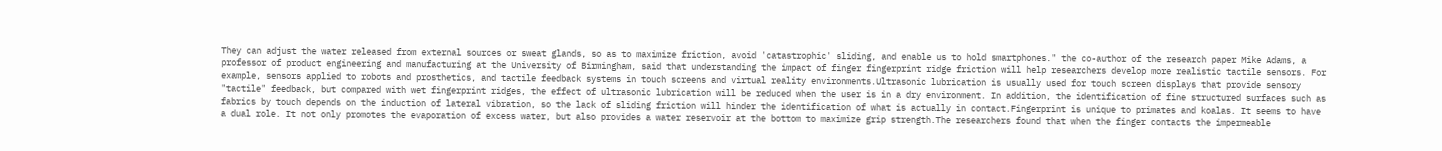They can adjust the water released from external sources or sweat glands, so as to maximize friction, avoid 'catastrophic' sliding, and enable us to hold smartphones." the co-author of the research paper Mike Adams, a professor of product engineering and manufacturing at the University of Birmingham, said that understanding the impact of finger fingerprint ridge friction will help researchers develop more realistic tactile sensors. For example, sensors applied to robots and prosthetics, and tactile feedback systems in touch screens and virtual reality environments.Ultrasonic lubrication is usually used for touch screen displays that provide sensory "tactile" feedback, but compared with wet fingerprint ridges, the effect of ultrasonic lubrication will be reduced when the user is in a dry environment. In addition, the identification of fine structured surfaces such as fabrics by touch depends on the induction of lateral vibration, so the lack of sliding friction will hinder the identification of what is actually in contact.Fingerprint is unique to primates and koalas. It seems to have a dual role. It not only promotes the evaporation of excess water, but also provides a water reservoir at the bottom to maximize grip strength.The researchers found that when the finger contacts the impermeable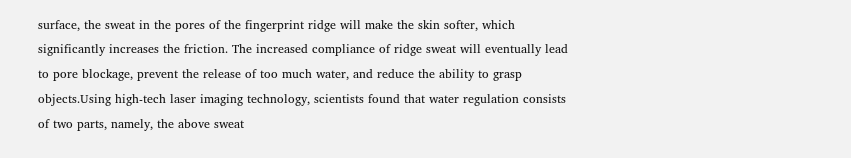surface, the sweat in the pores of the fingerprint ridge will make the skin softer, which significantly increases the friction. The increased compliance of ridge sweat will eventually lead to pore blockage, prevent the release of too much water, and reduce the ability to grasp objects.Using high-tech laser imaging technology, scientists found that water regulation consists of two parts, namely, the above sweat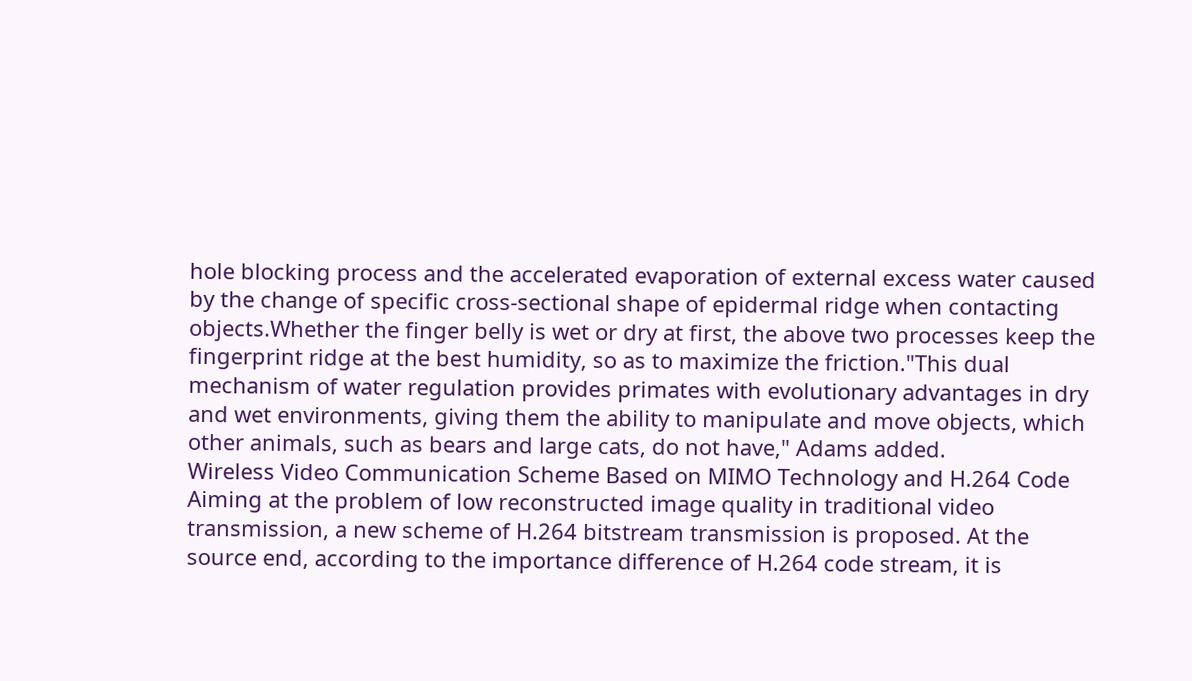hole blocking process and the accelerated evaporation of external excess water caused by the change of specific cross-sectional shape of epidermal ridge when contacting objects.Whether the finger belly is wet or dry at first, the above two processes keep the fingerprint ridge at the best humidity, so as to maximize the friction."This dual mechanism of water regulation provides primates with evolutionary advantages in dry and wet environments, giving them the ability to manipulate and move objects, which other animals, such as bears and large cats, do not have," Adams added.
Wireless Video Communication Scheme Based on MIMO Technology and H.264 Code
Aiming at the problem of low reconstructed image quality in traditional video transmission, a new scheme of H.264 bitstream transmission is proposed. At the source end, according to the importance difference of H.264 code stream, it is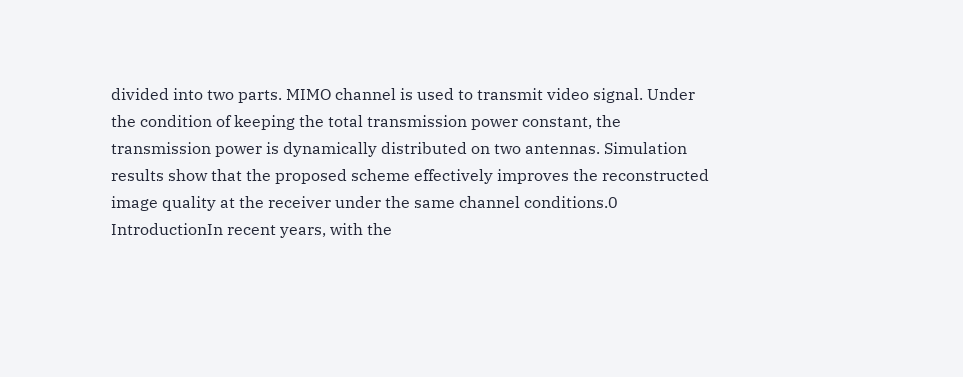divided into two parts. MIMO channel is used to transmit video signal. Under the condition of keeping the total transmission power constant, the transmission power is dynamically distributed on two antennas. Simulation results show that the proposed scheme effectively improves the reconstructed image quality at the receiver under the same channel conditions.0 IntroductionIn recent years, with the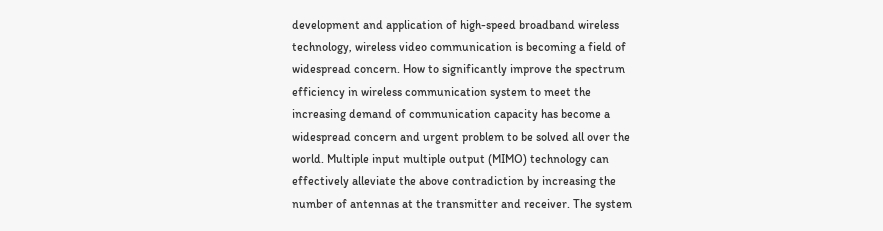development and application of high-speed broadband wireless technology, wireless video communication is becoming a field of widespread concern. How to significantly improve the spectrum efficiency in wireless communication system to meet the increasing demand of communication capacity has become a widespread concern and urgent problem to be solved all over the world. Multiple input multiple output (MIMO) technology can effectively alleviate the above contradiction by increasing the number of antennas at the transmitter and receiver. The system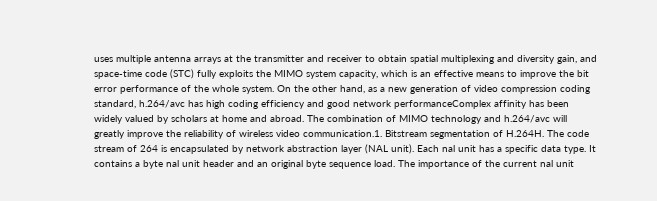uses multiple antenna arrays at the transmitter and receiver to obtain spatial multiplexing and diversity gain, and space-time code (STC) fully exploits the MIMO system capacity, which is an effective means to improve the bit error performance of the whole system. On the other hand, as a new generation of video compression coding standard, h.264/avc has high coding efficiency and good network performanceComplex affinity has been widely valued by scholars at home and abroad. The combination of MIMO technology and h.264/avc will greatly improve the reliability of wireless video communication.1. Bitstream segmentation of H.264H. The code stream of 264 is encapsulated by network abstraction layer (NAL unit). Each nal unit has a specific data type. It contains a byte nal unit header and an original byte sequence load. The importance of the current nal unit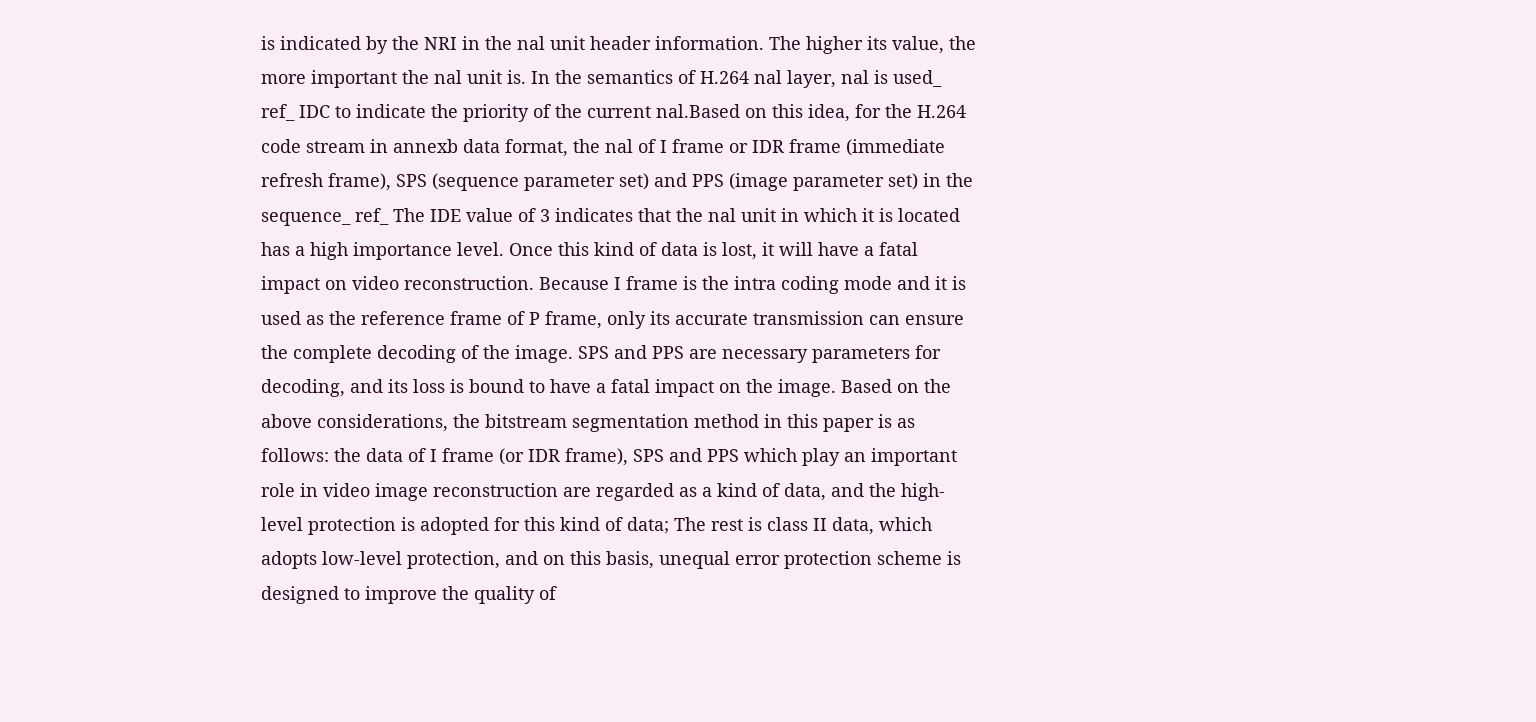is indicated by the NRI in the nal unit header information. The higher its value, the more important the nal unit is. In the semantics of H.264 nal layer, nal is used_ ref_ IDC to indicate the priority of the current nal.Based on this idea, for the H.264 code stream in annexb data format, the nal of I frame or IDR frame (immediate refresh frame), SPS (sequence parameter set) and PPS (image parameter set) in the sequence_ ref_ The IDE value of 3 indicates that the nal unit in which it is located has a high importance level. Once this kind of data is lost, it will have a fatal impact on video reconstruction. Because I frame is the intra coding mode and it is used as the reference frame of P frame, only its accurate transmission can ensure the complete decoding of the image. SPS and PPS are necessary parameters for decoding, and its loss is bound to have a fatal impact on the image. Based on the above considerations, the bitstream segmentation method in this paper is as follows: the data of I frame (or IDR frame), SPS and PPS which play an important role in video image reconstruction are regarded as a kind of data, and the high-level protection is adopted for this kind of data; The rest is class II data, which adopts low-level protection, and on this basis, unequal error protection scheme is designed to improve the quality of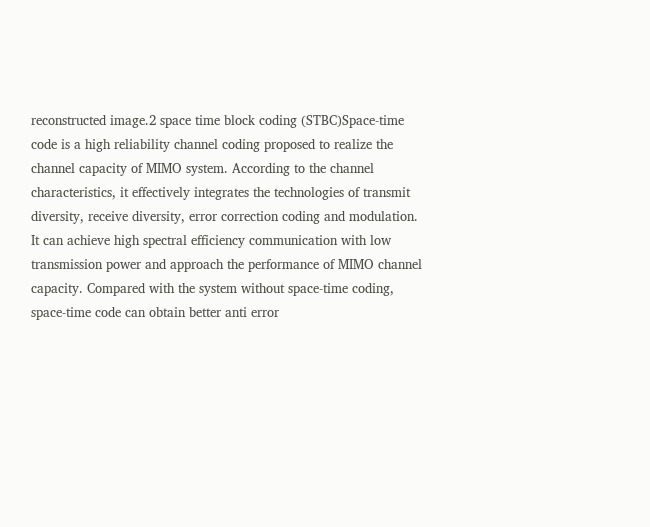reconstructed image.2 space time block coding (STBC)Space-time code is a high reliability channel coding proposed to realize the channel capacity of MIMO system. According to the channel characteristics, it effectively integrates the technologies of transmit diversity, receive diversity, error correction coding and modulation. It can achieve high spectral efficiency communication with low transmission power and approach the performance of MIMO channel capacity. Compared with the system without space-time coding, space-time code can obtain better anti error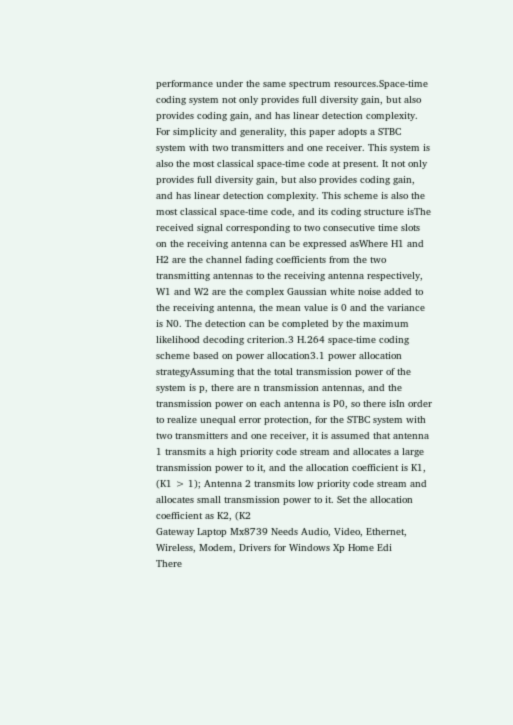performance under the same spectrum resources.Space-time coding system not only provides full diversity gain, but also provides coding gain, and has linear detection complexity. For simplicity and generality, this paper adopts a STBC system with two transmitters and one receiver. This system is also the most classical space-time code at present. It not only provides full diversity gain, but also provides coding gain, and has linear detection complexity. This scheme is also the most classical space-time code, and its coding structure isThe received signal corresponding to two consecutive time slots on the receiving antenna can be expressed asWhere H1 and H2 are the channel fading coefficients from the two transmitting antennas to the receiving antenna respectively, W1 and W2 are the complex Gaussian white noise added to the receiving antenna, the mean value is 0 and the variance is N0. The detection can be completed by the maximum likelihood decoding criterion.3 H.264 space-time coding scheme based on power allocation3.1 power allocation strategyAssuming that the total transmission power of the system is p, there are n transmission antennas, and the transmission power on each antenna is P0, so there isIn order to realize unequal error protection, for the STBC system with two transmitters and one receiver, it is assumed that antenna 1 transmits a high priority code stream and allocates a large transmission power to it, and the allocation coefficient is K1, (K1 > 1); Antenna 2 transmits low priority code stream and allocates small transmission power to it. Set the allocation coefficient as K2, (K2
Gateway Laptop Mx8739 Needs Audio, Video, Ethernet, Wireless, Modem, Drivers for Windows Xp Home Edi
There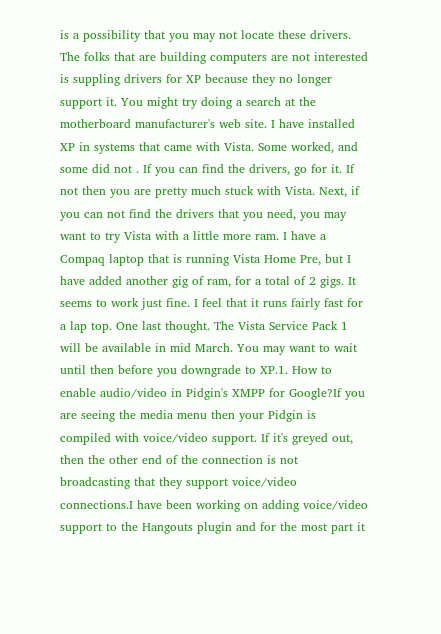is a possibility that you may not locate these drivers. The folks that are building computers are not interested is suppling drivers for XP because they no longer support it. You might try doing a search at the motherboard manufacturer's web site. I have installed XP in systems that came with Vista. Some worked, and some did not . If you can find the drivers, go for it. If not then you are pretty much stuck with Vista. Next, if you can not find the drivers that you need, you may want to try Vista with a little more ram. I have a Compaq laptop that is running Vista Home Pre, but I have added another gig of ram, for a total of 2 gigs. It seems to work just fine. I feel that it runs fairly fast for a lap top. One last thought. The Vista Service Pack 1 will be available in mid March. You may want to wait until then before you downgrade to XP.1. How to enable audio/video in Pidgin's XMPP for Google?If you are seeing the media menu then your Pidgin is compiled with voice/video support. If it's greyed out, then the other end of the connection is not broadcasting that they support voice/video connections.I have been working on adding voice/video support to the Hangouts plugin and for the most part it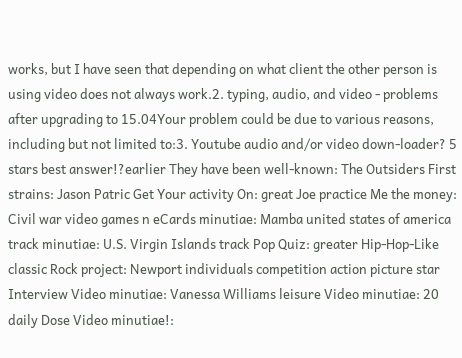works, but I have seen that depending on what client the other person is using video does not always work.2. typing, audio, and video - problems after upgrading to 15.04Your problem could be due to various reasons, including but not limited to:3. Youtube audio and/or video down-loader? 5 stars best answer!?earlier They have been well-known: The Outsiders First strains: Jason Patric Get Your activity On: great Joe practice Me the money: Civil war video games n eCards minutiae: Mamba united states of america track minutiae: U.S. Virgin Islands track Pop Quiz: greater Hip-Hop-Like classic Rock project: Newport individuals competition action picture star Interview Video minutiae: Vanessa Williams leisure Video minutiae: 20 daily Dose Video minutiae!: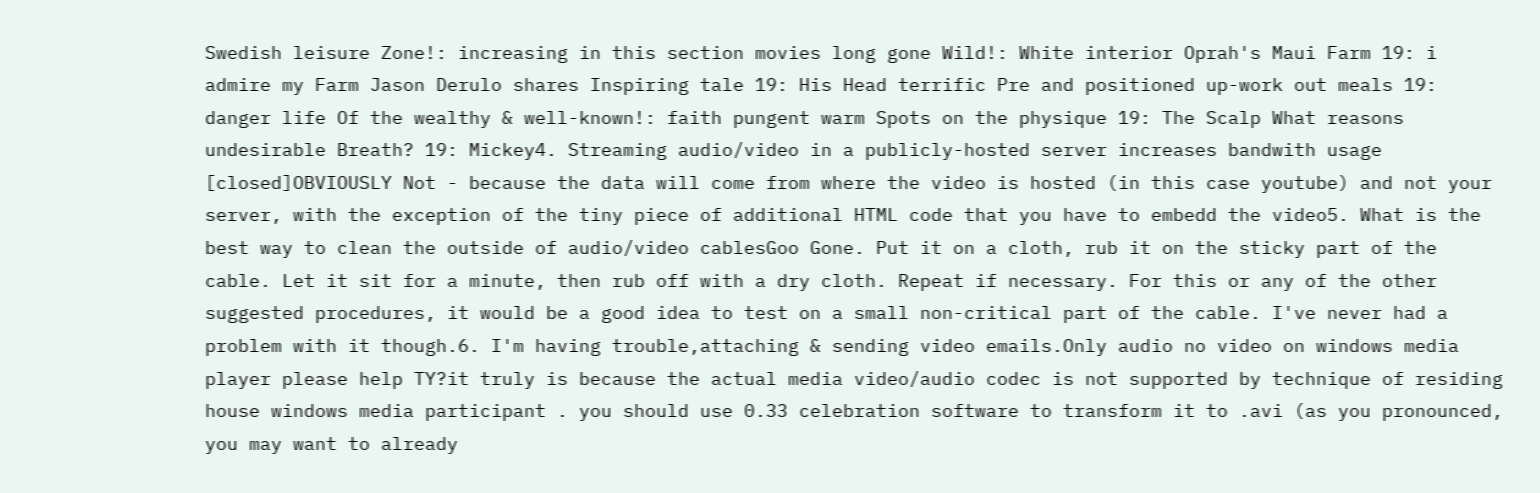Swedish leisure Zone!: increasing in this section movies long gone Wild!: White interior Oprah's Maui Farm 19: i admire my Farm Jason Derulo shares Inspiring tale 19: His Head terrific Pre and positioned up-work out meals 19: danger life Of the wealthy & well-known!: faith pungent warm Spots on the physique 19: The Scalp What reasons undesirable Breath? 19: Mickey4. Streaming audio/video in a publicly-hosted server increases bandwith usage [closed]OBVIOUSLY Not - because the data will come from where the video is hosted (in this case youtube) and not your server, with the exception of the tiny piece of additional HTML code that you have to embedd the video5. What is the best way to clean the outside of audio/video cablesGoo Gone. Put it on a cloth, rub it on the sticky part of the cable. Let it sit for a minute, then rub off with a dry cloth. Repeat if necessary. For this or any of the other suggested procedures, it would be a good idea to test on a small non-critical part of the cable. I've never had a problem with it though.6. I'm having trouble,attaching & sending video emails.Only audio no video on windows media player please help TY?it truly is because the actual media video/audio codec is not supported by technique of residing house windows media participant . you should use 0.33 celebration software to transform it to .avi (as you pronounced, you may want to already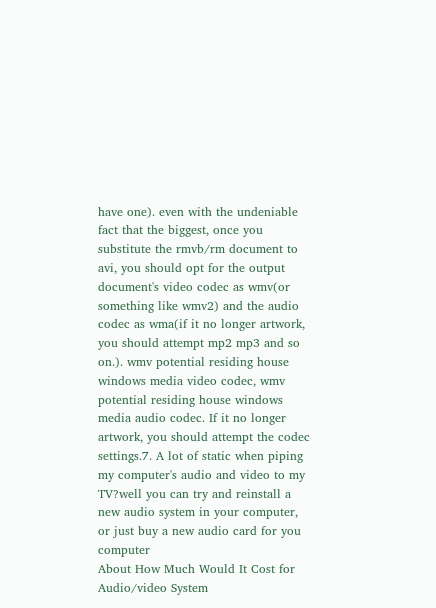have one). even with the undeniable fact that the biggest, once you substitute the rmvb/rm document to avi, you should opt for the output document's video codec as wmv(or something like wmv2) and the audio codec as wma(if it no longer artwork, you should attempt mp2 mp3 and so on.). wmv potential residing house windows media video codec, wmv potential residing house windows media audio codec. If it no longer artwork, you should attempt the codec settings.7. A lot of static when piping my computer's audio and video to my TV?well you can try and reinstall a new audio system in your computer, or just buy a new audio card for you computer
About How Much Would It Cost for Audio/video System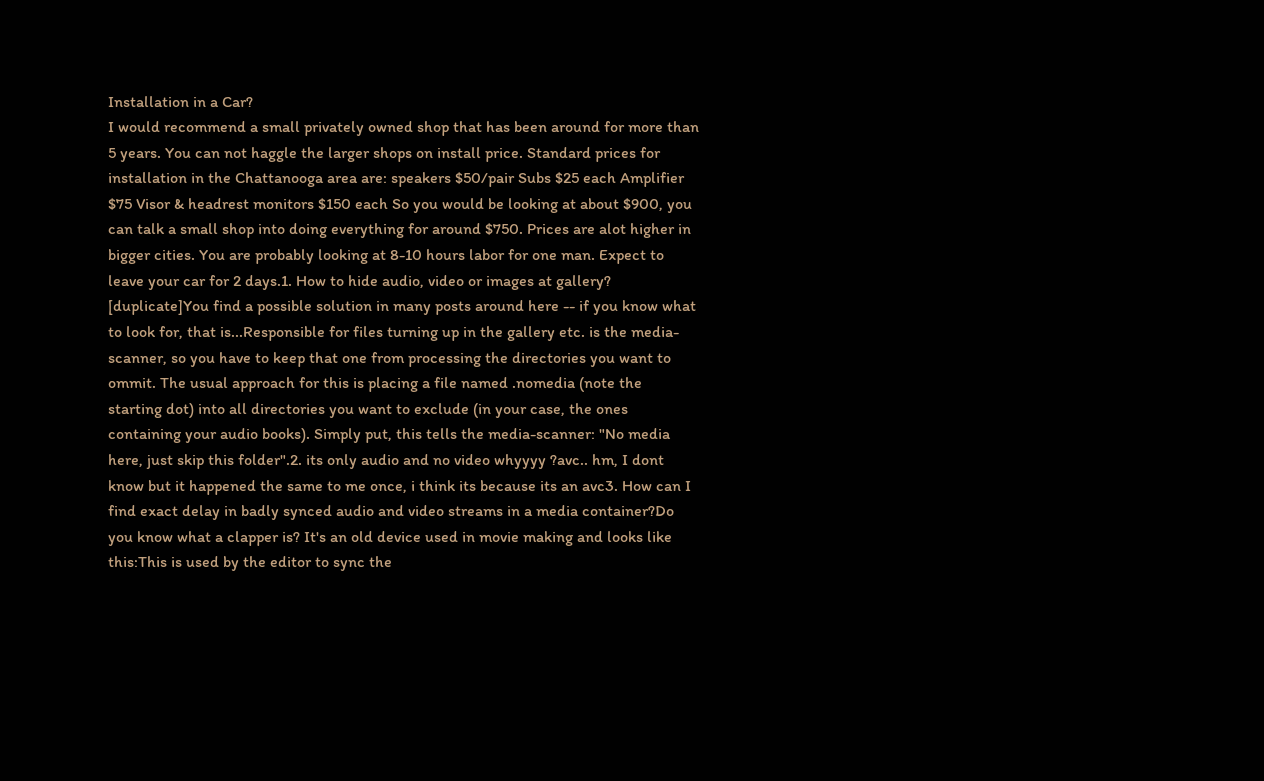Installation in a Car?
I would recommend a small privately owned shop that has been around for more than 5 years. You can not haggle the larger shops on install price. Standard prices for installation in the Chattanooga area are: speakers $50/pair Subs $25 each Amplifier $75 Visor & headrest monitors $150 each So you would be looking at about $900, you can talk a small shop into doing everything for around $750. Prices are alot higher in bigger cities. You are probably looking at 8-10 hours labor for one man. Expect to leave your car for 2 days.1. How to hide audio, video or images at gallery? [duplicate]You find a possible solution in many posts around here -- if you know what to look for, that is...Responsible for files turning up in the gallery etc. is the media-scanner, so you have to keep that one from processing the directories you want to ommit. The usual approach for this is placing a file named .nomedia (note the starting dot) into all directories you want to exclude (in your case, the ones containing your audio books). Simply put, this tells the media-scanner: "No media here, just skip this folder".2. its only audio and no video whyyyy ?avc.. hm, I dont know but it happened the same to me once, i think its because its an avc3. How can I find exact delay in badly synced audio and video streams in a media container?Do you know what a clapper is? It's an old device used in movie making and looks like this:This is used by the editor to sync the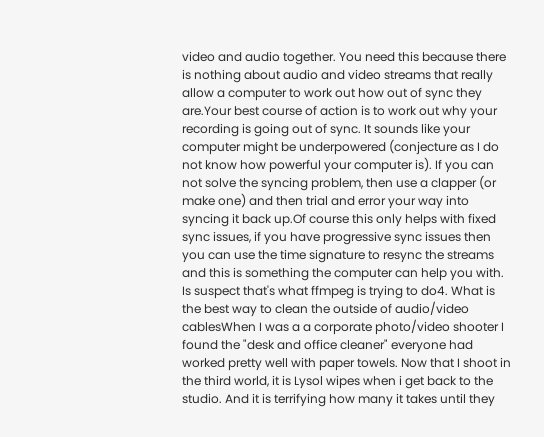video and audio together. You need this because there is nothing about audio and video streams that really allow a computer to work out how out of sync they are.Your best course of action is to work out why your recording is going out of sync. It sounds like your computer might be underpowered (conjecture as I do not know how powerful your computer is). If you can not solve the syncing problem, then use a clapper (or make one) and then trial and error your way into syncing it back up.Of course this only helps with fixed sync issues, if you have progressive sync issues then you can use the time signature to resync the streams and this is something the computer can help you with. Is suspect that's what ffmpeg is trying to do4. What is the best way to clean the outside of audio/video cablesWhen I was a a corporate photo/video shooter I found the "desk and office cleaner" everyone had worked pretty well with paper towels. Now that I shoot in the third world, it is Lysol wipes when i get back to the studio. And it is terrifying how many it takes until they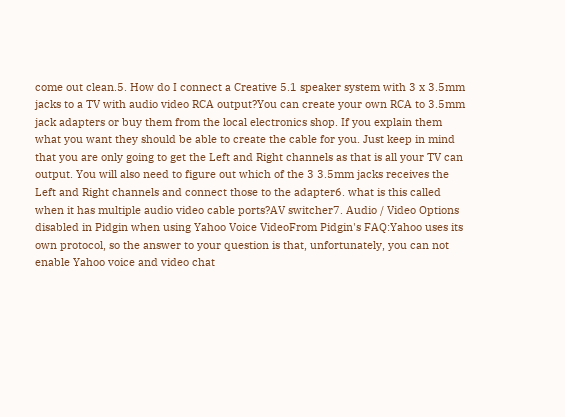come out clean.5. How do I connect a Creative 5.1 speaker system with 3 x 3.5mm jacks to a TV with audio video RCA output?You can create your own RCA to 3.5mm jack adapters or buy them from the local electronics shop. If you explain them what you want they should be able to create the cable for you. Just keep in mind that you are only going to get the Left and Right channels as that is all your TV can output. You will also need to figure out which of the 3 3.5mm jacks receives the Left and Right channels and connect those to the adapter6. what is this called when it has multiple audio video cable ports?AV switcher7. Audio / Video Options disabled in Pidgin when using Yahoo Voice VideoFrom Pidgin's FAQ:Yahoo uses its own protocol, so the answer to your question is that, unfortunately, you can not enable Yahoo voice and video chat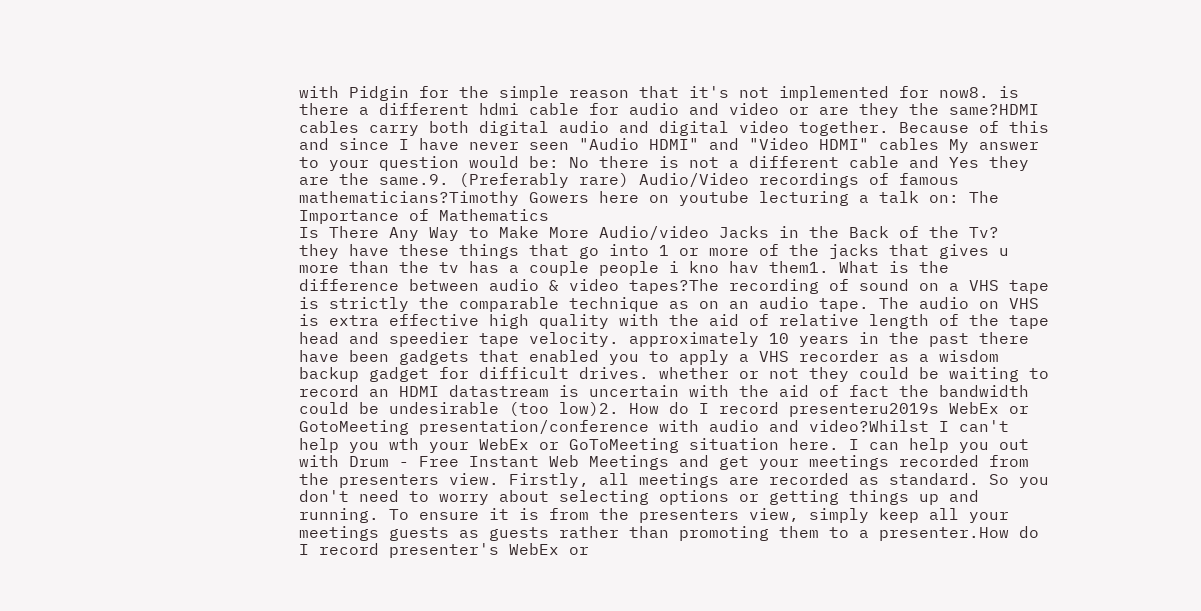with Pidgin for the simple reason that it's not implemented for now8. is there a different hdmi cable for audio and video or are they the same?HDMI cables carry both digital audio and digital video together. Because of this and since I have never seen "Audio HDMI" and "Video HDMI" cables My answer to your question would be: No there is not a different cable and Yes they are the same.9. (Preferably rare) Audio/Video recordings of famous mathematicians?Timothy Gowers here on youtube lecturing a talk on: The Importance of Mathematics
Is There Any Way to Make More Audio/video Jacks in the Back of the Tv?
they have these things that go into 1 or more of the jacks that gives u more than the tv has a couple people i kno hav them1. What is the difference between audio & video tapes?The recording of sound on a VHS tape is strictly the comparable technique as on an audio tape. The audio on VHS is extra effective high quality with the aid of relative length of the tape head and speedier tape velocity. approximately 10 years in the past there have been gadgets that enabled you to apply a VHS recorder as a wisdom backup gadget for difficult drives. whether or not they could be waiting to record an HDMI datastream is uncertain with the aid of fact the bandwidth could be undesirable (too low)2. How do I record presenteru2019s WebEx or GotoMeeting presentation/conference with audio and video?Whilst I can't help you wth your WebEx or GoToMeeting situation here. I can help you out with Drum - Free Instant Web Meetings and get your meetings recorded from the presenters view. Firstly, all meetings are recorded as standard. So you don't need to worry about selecting options or getting things up and running. To ensure it is from the presenters view, simply keep all your meetings guests as guests rather than promoting them to a presenter.How do I record presenter's WebEx or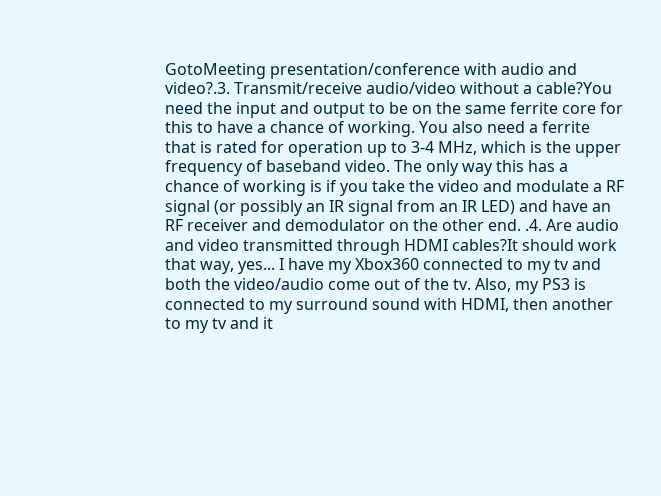GotoMeeting presentation/conference with audio and video?.3. Transmit/receive audio/video without a cable?You need the input and output to be on the same ferrite core for this to have a chance of working. You also need a ferrite that is rated for operation up to 3-4 MHz, which is the upper frequency of baseband video. The only way this has a chance of working is if you take the video and modulate a RF signal (or possibly an IR signal from an IR LED) and have an RF receiver and demodulator on the other end. .4. Are audio and video transmitted through HDMI cables?It should work that way, yes... I have my Xbox360 connected to my tv and both the video/audio come out of the tv. Also, my PS3 is connected to my surround sound with HDMI, then another to my tv and it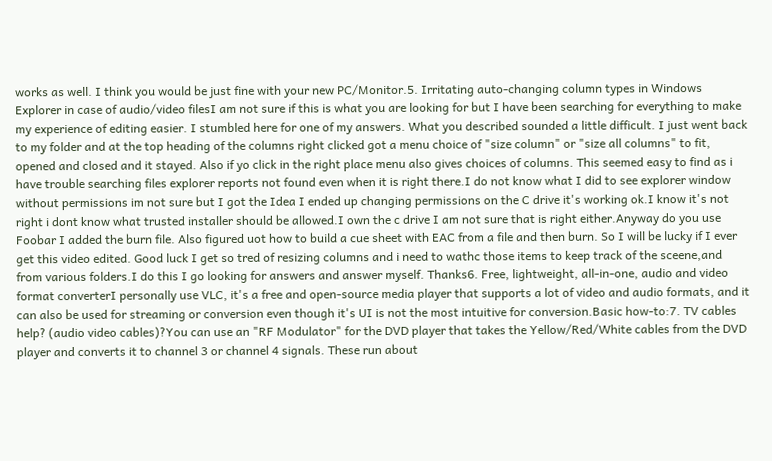works as well. I think you would be just fine with your new PC/Monitor.5. Irritating auto-changing column types in Windows Explorer in case of audio/video filesI am not sure if this is what you are looking for but I have been searching for everything to make my experience of editing easier. I stumbled here for one of my answers. What you described sounded a little difficult. I just went back to my folder and at the top heading of the columns right clicked got a menu choice of "size column" or "size all columns" to fit, opened and closed and it stayed. Also if yo click in the right place menu also gives choices of columns. This seemed easy to find as i have trouble searching files explorer reports not found even when it is right there.I do not know what I did to see explorer window without permissions im not sure but I got the Idea I ended up changing permissions on the C drive it's working ok.I know it's not right i dont know what trusted installer should be allowed.I own the c drive I am not sure that is right either.Anyway do you use Foobar I added the burn file. Also figured uot how to build a cue sheet with EAC from a file and then burn. So I will be lucky if I ever get this video edited. Good luck I get so tred of resizing columns and i need to wathc those items to keep track of the sceene,and from various folders.I do this I go looking for answers and answer myself. Thanks6. Free, lightweight, all-in-one, audio and video format converterI personally use VLC, it's a free and open-source media player that supports a lot of video and audio formats, and it can also be used for streaming or conversion even though it's UI is not the most intuitive for conversion.Basic how-to:7. TV cables help? (audio video cables)?You can use an "RF Modulator" for the DVD player that takes the Yellow/Red/White cables from the DVD player and converts it to channel 3 or channel 4 signals. These run about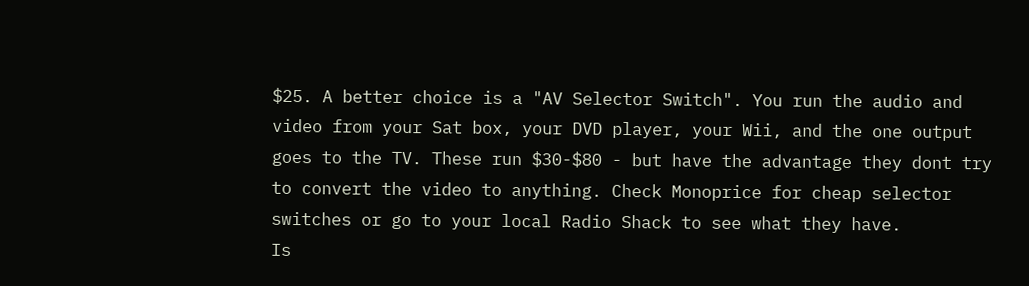$25. A better choice is a "AV Selector Switch". You run the audio and video from your Sat box, your DVD player, your Wii, and the one output goes to the TV. These run $30-$80 - but have the advantage they dont try to convert the video to anything. Check Monoprice for cheap selector switches or go to your local Radio Shack to see what they have.
Is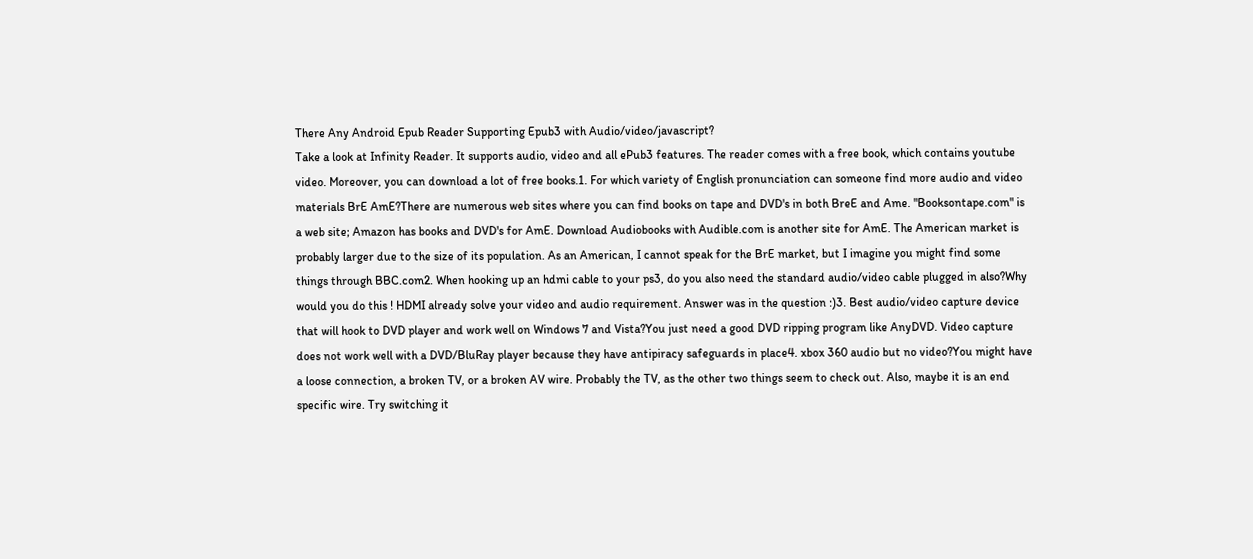There Any Android Epub Reader Supporting Epub3 with Audio/video/javascript?
Take a look at Infinity Reader. It supports audio, video and all ePub3 features. The reader comes with a free book, which contains youtube video. Moreover, you can download a lot of free books.1. For which variety of English pronunciation can someone find more audio and video materials BrE AmE?There are numerous web sites where you can find books on tape and DVD's in both BreE and Ame. "Booksontape.com" is a web site; Amazon has books and DVD's for AmE. Download Audiobooks with Audible.com is another site for AmE. The American market is probably larger due to the size of its population. As an American, I cannot speak for the BrE market, but I imagine you might find some things through BBC.com2. When hooking up an hdmi cable to your ps3, do you also need the standard audio/video cable plugged in also?Why would you do this ! HDMI already solve your video and audio requirement. Answer was in the question :)3. Best audio/video capture device that will hook to DVD player and work well on Windows 7 and Vista?You just need a good DVD ripping program like AnyDVD. Video capture does not work well with a DVD/BluRay player because they have antipiracy safeguards in place4. xbox 360 audio but no video?You might have a loose connection, a broken TV, or a broken AV wire. Probably the TV, as the other two things seem to check out. Also, maybe it is an end specific wire. Try switching it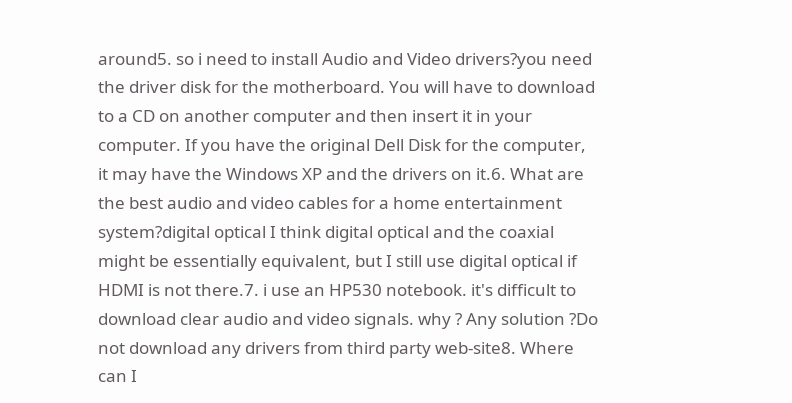around5. so i need to install Audio and Video drivers?you need the driver disk for the motherboard. You will have to download to a CD on another computer and then insert it in your computer. If you have the original Dell Disk for the computer, it may have the Windows XP and the drivers on it.6. What are the best audio and video cables for a home entertainment system?digital optical I think digital optical and the coaxial might be essentially equivalent, but I still use digital optical if HDMI is not there.7. i use an HP530 notebook. it's difficult to download clear audio and video signals. why ? Any solution ?Do not download any drivers from third party web-site8. Where can I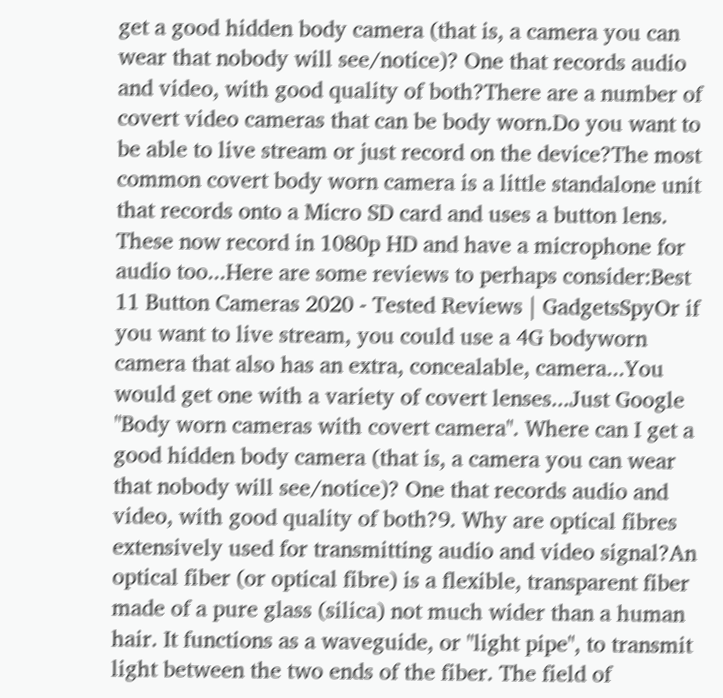get a good hidden body camera (that is, a camera you can wear that nobody will see/notice)? One that records audio and video, with good quality of both?There are a number of covert video cameras that can be body worn.Do you want to be able to live stream or just record on the device?The most common covert body worn camera is a little standalone unit that records onto a Micro SD card and uses a button lens. These now record in 1080p HD and have a microphone for audio too...Here are some reviews to perhaps consider:Best 11 Button Cameras 2020 - Tested Reviews | GadgetsSpyOr if you want to live stream, you could use a 4G bodyworn camera that also has an extra, concealable, camera...You would get one with a variety of covert lenses...Just Google "Body worn cameras with covert camera". Where can I get a good hidden body camera (that is, a camera you can wear that nobody will see/notice)? One that records audio and video, with good quality of both?9. Why are optical fibres extensively used for transmitting audio and video signal?An optical fiber (or optical fibre) is a flexible, transparent fiber made of a pure glass (silica) not much wider than a human hair. It functions as a waveguide, or "light pipe", to transmit light between the two ends of the fiber. The field of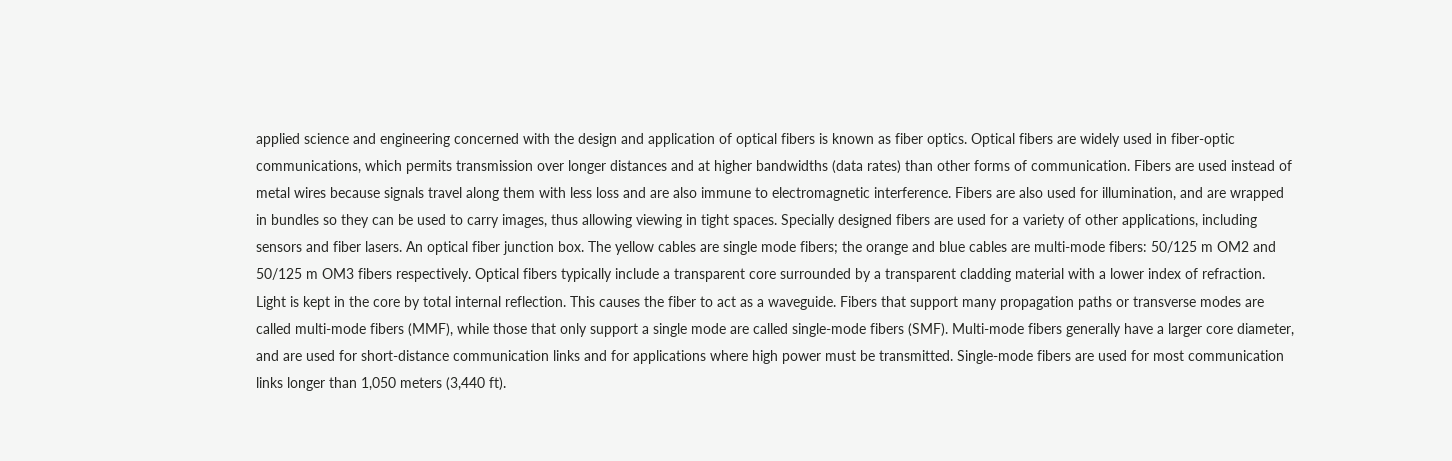applied science and engineering concerned with the design and application of optical fibers is known as fiber optics. Optical fibers are widely used in fiber-optic communications, which permits transmission over longer distances and at higher bandwidths (data rates) than other forms of communication. Fibers are used instead of metal wires because signals travel along them with less loss and are also immune to electromagnetic interference. Fibers are also used for illumination, and are wrapped in bundles so they can be used to carry images, thus allowing viewing in tight spaces. Specially designed fibers are used for a variety of other applications, including sensors and fiber lasers. An optical fiber junction box. The yellow cables are single mode fibers; the orange and blue cables are multi-mode fibers: 50/125 m OM2 and 50/125 m OM3 fibers respectively. Optical fibers typically include a transparent core surrounded by a transparent cladding material with a lower index of refraction. Light is kept in the core by total internal reflection. This causes the fiber to act as a waveguide. Fibers that support many propagation paths or transverse modes are called multi-mode fibers (MMF), while those that only support a single mode are called single-mode fibers (SMF). Multi-mode fibers generally have a larger core diameter, and are used for short-distance communication links and for applications where high power must be transmitted. Single-mode fibers are used for most communication links longer than 1,050 meters (3,440 ft).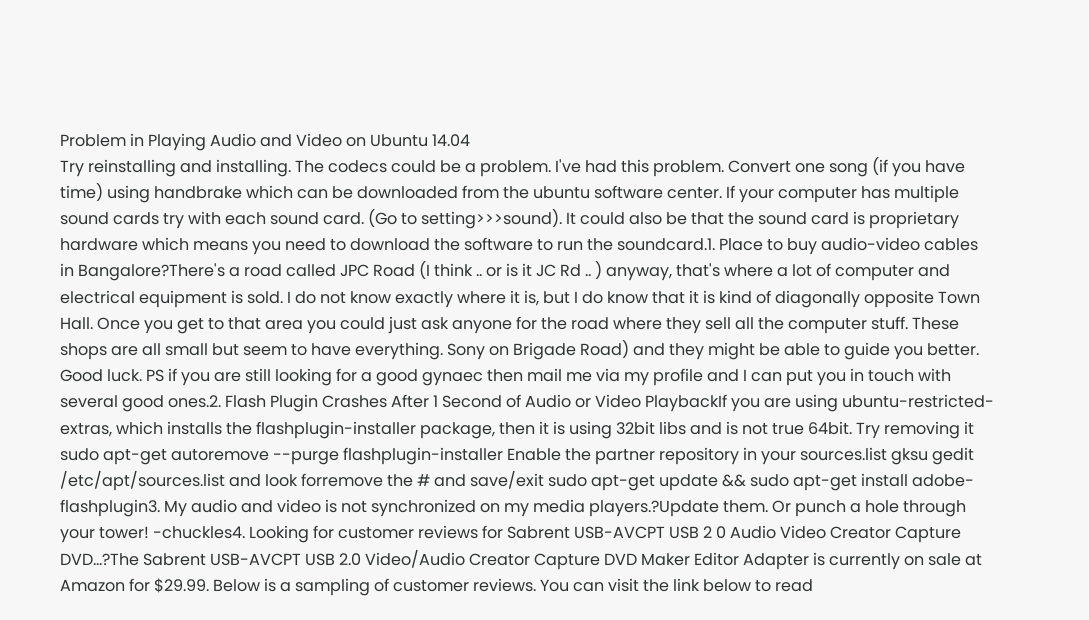Problem in Playing Audio and Video on Ubuntu 14.04
Try reinstalling and installing. The codecs could be a problem. I've had this problem. Convert one song (if you have time) using handbrake which can be downloaded from the ubuntu software center. If your computer has multiple sound cards try with each sound card. (Go to setting>>>sound). It could also be that the sound card is proprietary hardware which means you need to download the software to run the soundcard.1. Place to buy audio-video cables in Bangalore?There's a road called JPC Road (I think .. or is it JC Rd .. ) anyway, that's where a lot of computer and electrical equipment is sold. I do not know exactly where it is, but I do know that it is kind of diagonally opposite Town Hall. Once you get to that area you could just ask anyone for the road where they sell all the computer stuff. These shops are all small but seem to have everything. Sony on Brigade Road) and they might be able to guide you better. Good luck. PS if you are still looking for a good gynaec then mail me via my profile and I can put you in touch with several good ones.2. Flash Plugin Crashes After 1 Second of Audio or Video PlaybackIf you are using ubuntu-restricted-extras, which installs the flashplugin-installer package, then it is using 32bit libs and is not true 64bit. Try removing it sudo apt-get autoremove --purge flashplugin-installer Enable the partner repository in your sources.list gksu gedit /etc/apt/sources.list and look forremove the # and save/exit sudo apt-get update && sudo apt-get install adobe-flashplugin3. My audio and video is not synchronized on my media players.?Update them. Or punch a hole through your tower! -chuckles4. Looking for customer reviews for Sabrent USB-AVCPT USB 2 0 Audio Video Creator Capture DVD...?The Sabrent USB-AVCPT USB 2.0 Video/Audio Creator Capture DVD Maker Editor Adapter is currently on sale at Amazon for $29.99. Below is a sampling of customer reviews. You can visit the link below to read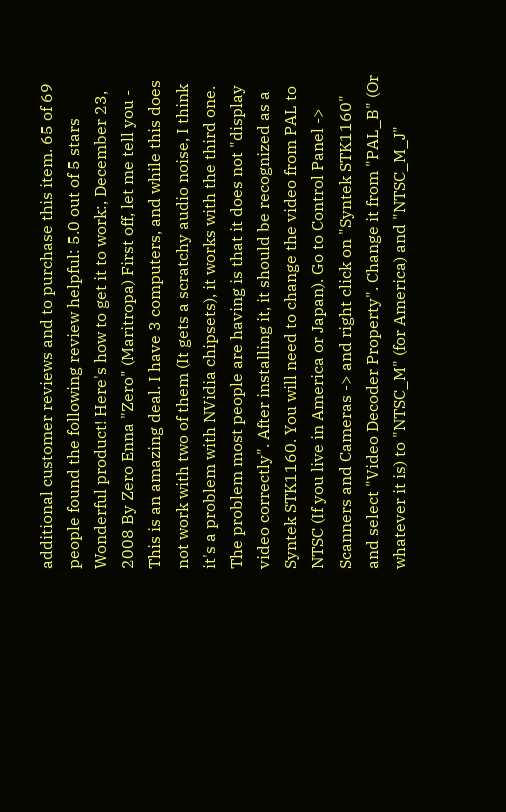additional customer reviews and to purchase this item. 65 of 69 people found the following review helpful: 5.0 out of 5 stars Wonderful product! Here's how to get it to work:, December 23, 2008 By Zero Enna "Zero" (Maritropa) First off, let me tell you - This is an amazing deal. I have 3 computers, and while this does not work with two of them (It gets a scratchy audio noise, I think it's a problem with NVidia chipsets), it works with the third one. The problem most people are having is that it does not "display video correctly". After installing it, it should be recognized as a Syntek STK1160. You will need to change the video from PAL to NTSC (If you live in America or Japan). Go to Control Panel -> Scanners and Cameras -> and right click on "Syntek STK1160" and select "Video Decoder Property". Change it from "PAL_B" (Or whatever it is) to "NTSC_M" (for America) and "NTSC_M_J"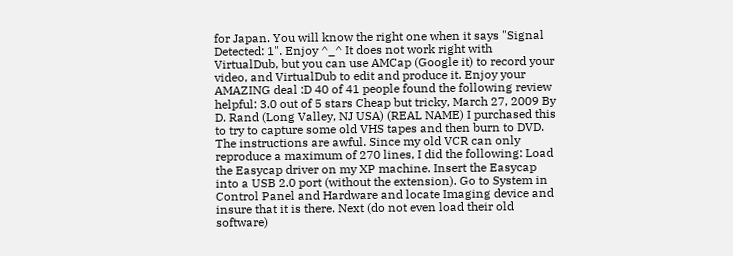for Japan. You will know the right one when it says "Signal Detected: 1". Enjoy ^_^ It does not work right with VirtualDub, but you can use AMCap (Google it) to record your video, and VirtualDub to edit and produce it. Enjoy your AMAZING deal :D 40 of 41 people found the following review helpful: 3.0 out of 5 stars Cheap but tricky, March 27, 2009 By D. Rand (Long Valley, NJ USA) (REAL NAME) I purchased this to try to capture some old VHS tapes and then burn to DVD. The instructions are awful. Since my old VCR can only reproduce a maximum of 270 lines, I did the following: Load the Easycap driver on my XP machine. Insert the Easycap into a USB 2.0 port (without the extension). Go to System in Control Panel and Hardware and locate Imaging device and insure that it is there. Next (do not even load their old software)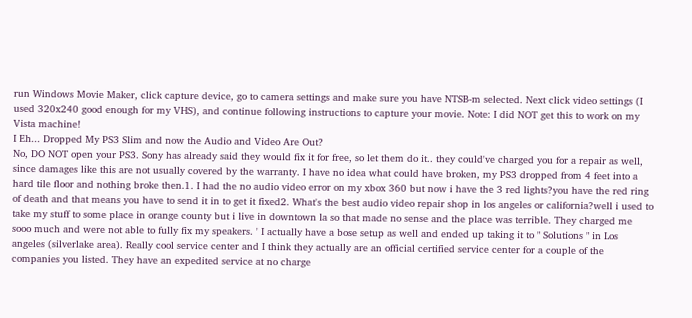run Windows Movie Maker, click capture device, go to camera settings and make sure you have NTSB-m selected. Next click video settings (I used 320x240 good enough for my VHS), and continue following instructions to capture your movie. Note: I did NOT get this to work on my Vista machine!
I Eh... Dropped My PS3 Slim and now the Audio and Video Are Out?
No, DO NOT open your PS3. Sony has already said they would fix it for free, so let them do it.. they could've charged you for a repair as well, since damages like this are not usually covered by the warranty. I have no idea what could have broken, my PS3 dropped from 4 feet into a hard tile floor and nothing broke then.1. I had the no audio video error on my xbox 360 but now i have the 3 red lights?you have the red ring of death and that means you have to send it in to get it fixed2. What's the best audio video repair shop in los angeles or california?well i used to take my stuff to some place in orange county but i live in downtown la so that made no sense and the place was terrible. They charged me sooo much and were not able to fully fix my speakers. ' I actually have a bose setup as well and ended up taking it to " Solutions " in Los angeles (silverlake area). Really cool service center and I think they actually are an official certified service center for a couple of the companies you listed. They have an expedited service at no charge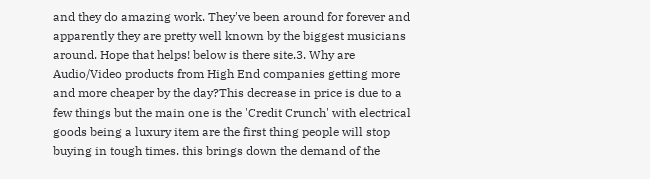and they do amazing work. They've been around for forever and apparently they are pretty well known by the biggest musicians around. Hope that helps! below is there site.3. Why are Audio/Video products from High End companies getting more and more cheaper by the day?This decrease in price is due to a few things but the main one is the 'Credit Crunch' with electrical goods being a luxury item are the first thing people will stop buying in tough times. this brings down the demand of the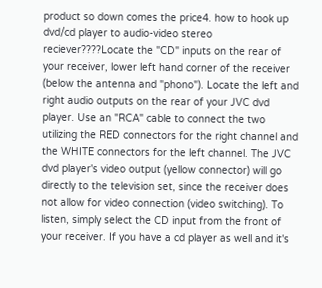product so down comes the price4. how to hook up dvd/cd player to audio-video stereo reciever????Locate the "CD" inputs on the rear of your receiver, lower left hand corner of the receiver (below the antenna and "phono"). Locate the left and right audio outputs on the rear of your JVC dvd player. Use an "RCA" cable to connect the two utilizing the RED connectors for the right channel and the WHITE connectors for the left channel. The JVC dvd player's video output (yellow connector) will go directly to the television set, since the receiver does not allow for video connection (video switching). To listen, simply select the CD input from the front of your receiver. If you have a cd player as well and it's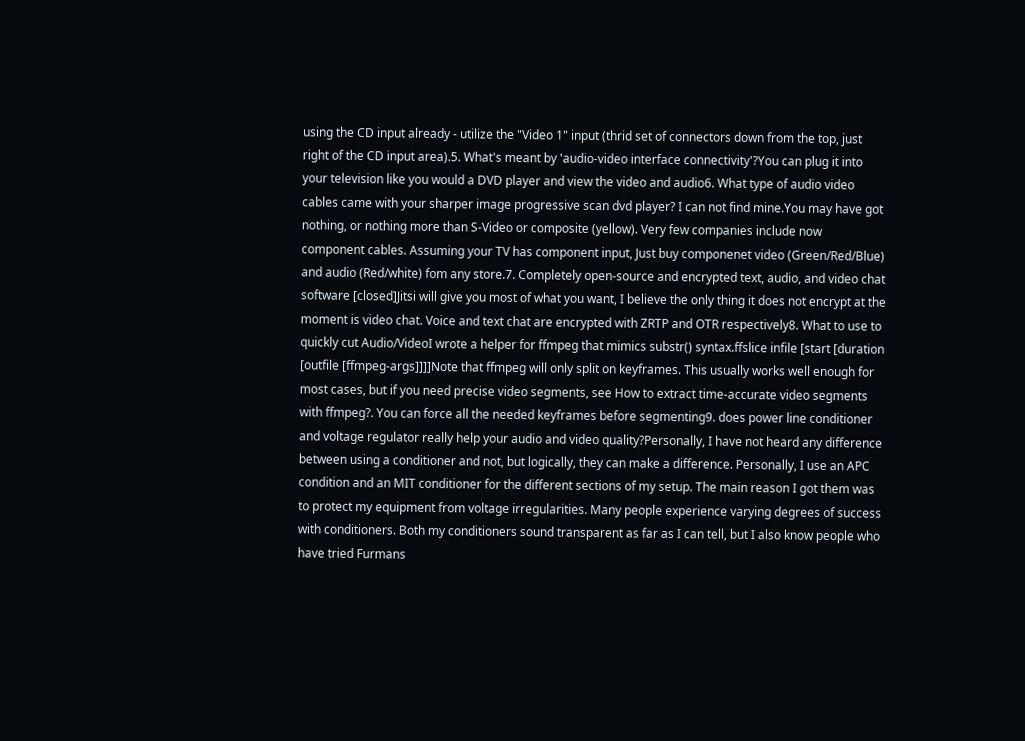using the CD input already - utilize the "Video 1" input (thrid set of connectors down from the top, just right of the CD input area).5. What's meant by 'audio-video interface connectivity'?You can plug it into your television like you would a DVD player and view the video and audio6. What type of audio video cables came with your sharper image progressive scan dvd player? I can not find mine.You may have got nothing, or nothing more than S-Video or composite (yellow). Very few companies include now component cables. Assuming your TV has component input, Just buy componenet video (Green/Red/Blue) and audio (Red/white) fom any store.7. Completely open-source and encrypted text, audio, and video chat software [closed]Jitsi will give you most of what you want, I believe the only thing it does not encrypt at the moment is video chat. Voice and text chat are encrypted with ZRTP and OTR respectively8. What to use to quickly cut Audio/VideoI wrote a helper for ffmpeg that mimics substr() syntax.ffslice infile [start [duration [outfile [ffmpeg-args]]]]Note that ffmpeg will only split on keyframes. This usually works well enough for most cases, but if you need precise video segments, see How to extract time-accurate video segments with ffmpeg?. You can force all the needed keyframes before segmenting9. does power line conditioner and voltage regulator really help your audio and video quality?Personally, I have not heard any difference between using a conditioner and not, but logically, they can make a difference. Personally, I use an APC condition and an MIT conditioner for the different sections of my setup. The main reason I got them was to protect my equipment from voltage irregularities. Many people experience varying degrees of success with conditioners. Both my conditioners sound transparent as far as I can tell, but I also know people who have tried Furmans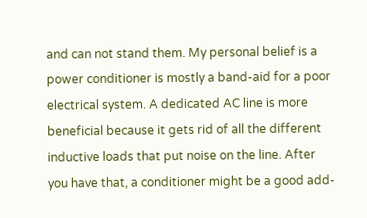and can not stand them. My personal belief is a power conditioner is mostly a band-aid for a poor electrical system. A dedicated AC line is more beneficial because it gets rid of all the different inductive loads that put noise on the line. After you have that, a conditioner might be a good add-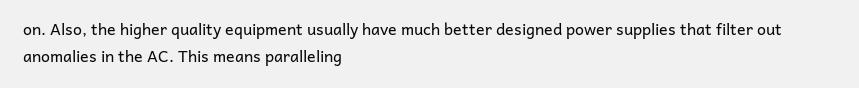on. Also, the higher quality equipment usually have much better designed power supplies that filter out anomalies in the AC. This means paralleling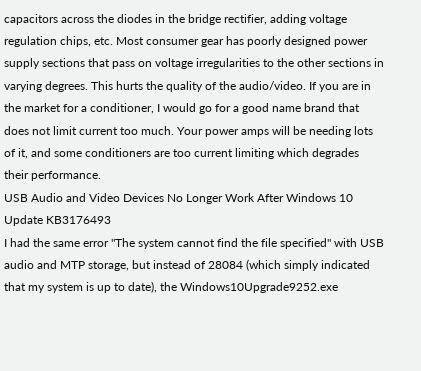capacitors across the diodes in the bridge rectifier, adding voltage regulation chips, etc. Most consumer gear has poorly designed power supply sections that pass on voltage irregularities to the other sections in varying degrees. This hurts the quality of the audio/video. If you are in the market for a conditioner, I would go for a good name brand that does not limit current too much. Your power amps will be needing lots of it, and some conditioners are too current limiting which degrades their performance.
USB Audio and Video Devices No Longer Work After Windows 10 Update KB3176493
I had the same error "The system cannot find the file specified" with USB audio and MTP storage, but instead of 28084 (which simply indicated that my system is up to date), the Windows10Upgrade9252.exe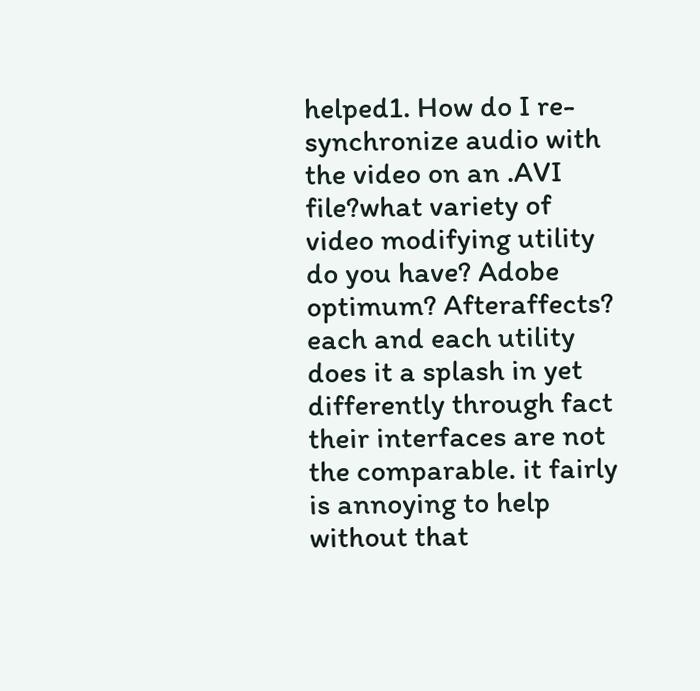helped1. How do I re-synchronize audio with the video on an .AVI file?what variety of video modifying utility do you have? Adobe optimum? Afteraffects? each and each utility does it a splash in yet differently through fact their interfaces are not the comparable. it fairly is annoying to help without that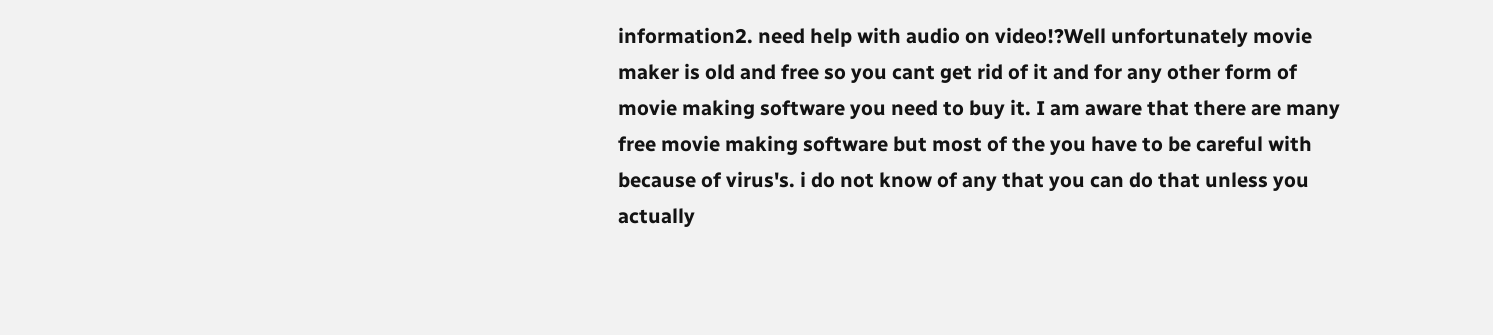information2. need help with audio on video!?Well unfortunately movie maker is old and free so you cant get rid of it and for any other form of movie making software you need to buy it. I am aware that there are many free movie making software but most of the you have to be careful with because of virus's. i do not know of any that you can do that unless you actually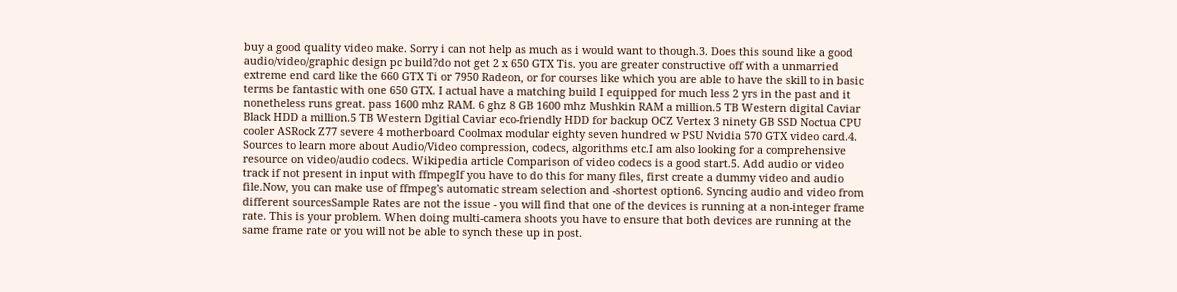buy a good quality video make. Sorry i can not help as much as i would want to though.3. Does this sound like a good audio/video/graphic design pc build?do not get 2 x 650 GTX Tis. you are greater constructive off with a unmarried extreme end card like the 660 GTX Ti or 7950 Radeon, or for courses like which you are able to have the skill to in basic terms be fantastic with one 650 GTX. I actual have a matching build I equipped for much less 2 yrs in the past and it nonetheless runs great. pass 1600 mhz RAM. 6 ghz 8 GB 1600 mhz Mushkin RAM a million.5 TB Western digital Caviar Black HDD a million.5 TB Western Dgitial Caviar eco-friendly HDD for backup OCZ Vertex 3 ninety GB SSD Noctua CPU cooler ASRock Z77 severe 4 motherboard Coolmax modular eighty seven hundred w PSU Nvidia 570 GTX video card.4. Sources to learn more about Audio/Video compression, codecs, algorithms etc.I am also looking for a comprehensive resource on video/audio codecs. Wikipedia article Comparison of video codecs is a good start.5. Add audio or video track if not present in input with ffmpegIf you have to do this for many files, first create a dummy video and audio file.Now, you can make use of ffmpeg's automatic stream selection and -shortest option6. Syncing audio and video from different sourcesSample Rates are not the issue - you will find that one of the devices is running at a non-integer frame rate. This is your problem. When doing multi-camera shoots you have to ensure that both devices are running at the same frame rate or you will not be able to synch these up in post.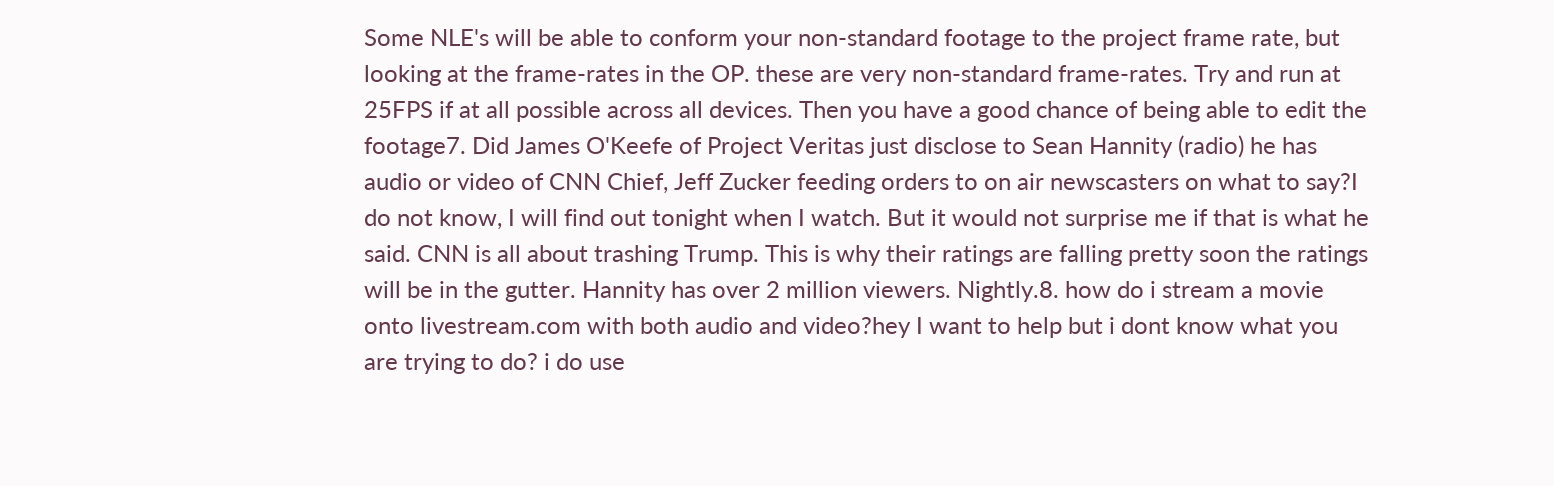Some NLE's will be able to conform your non-standard footage to the project frame rate, but looking at the frame-rates in the OP. these are very non-standard frame-rates. Try and run at 25FPS if at all possible across all devices. Then you have a good chance of being able to edit the footage7. Did James O'Keefe of Project Veritas just disclose to Sean Hannity (radio) he has audio or video of CNN Chief, Jeff Zucker feeding orders to on air newscasters on what to say?I do not know, I will find out tonight when I watch. But it would not surprise me if that is what he said. CNN is all about trashing Trump. This is why their ratings are falling pretty soon the ratings will be in the gutter. Hannity has over 2 million viewers. Nightly.8. how do i stream a movie onto livestream.com with both audio and video?hey I want to help but i dont know what you are trying to do? i do use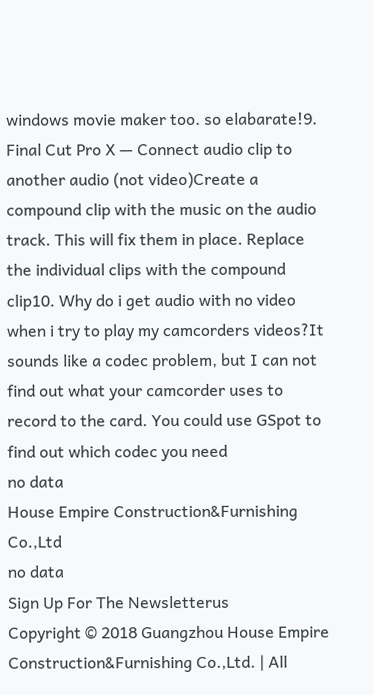windows movie maker too. so elabarate!9. Final Cut Pro X — Connect audio clip to another audio (not video)Create a compound clip with the music on the audio track. This will fix them in place. Replace the individual clips with the compound clip10. Why do i get audio with no video when i try to play my camcorders videos?It sounds like a codec problem, but I can not find out what your camcorder uses to record to the card. You could use GSpot to find out which codec you need
no data
House Empire Construction&Furnishing Co.,Ltd
no data
Sign Up For The Newsletterus
Copyright © 2018 Guangzhou House Empire Construction&Furnishing Co.,Ltd. | All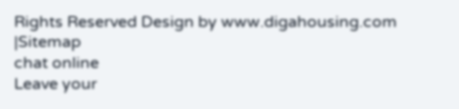Rights Reserved Design by www.digahousing.com |Sitemap
chat online
Leave your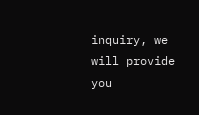inquiry, we will provide you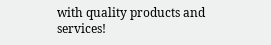with quality products and services!